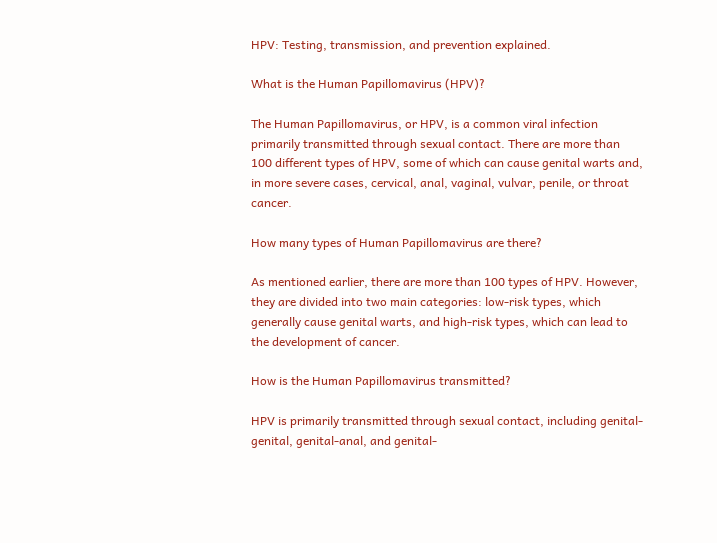HPV: Testing, transmission, and prevention explained.

What is the Human Papillomavirus (HPV)?

The Human Papillomavirus, or HPV, is a common viral infection primarily transmitted through sexual contact. There are more than 100 different types of HPV, some of which can cause genital warts and, in more severe cases, cervical, anal, vaginal, vulvar, penile, or throat cancer.

How many types of Human Papillomavirus are there?

As mentioned earlier, there are more than 100 types of HPV. However, they are divided into two main categories: low-risk types, which generally cause genital warts, and high-risk types, which can lead to the development of cancer.

How is the Human Papillomavirus transmitted?

HPV is primarily transmitted through sexual contact, including genital-genital, genital-anal, and genital-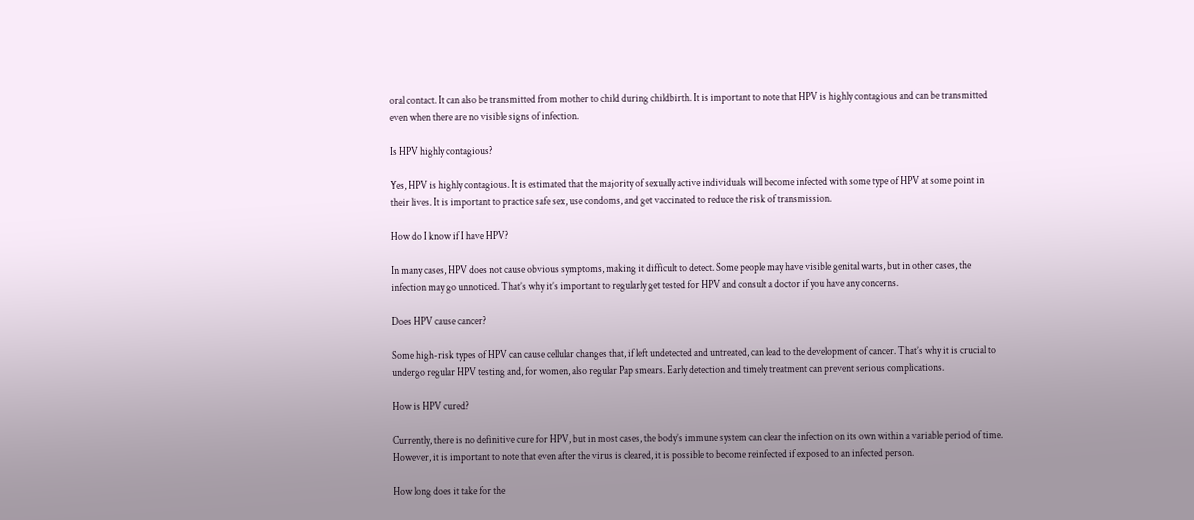oral contact. It can also be transmitted from mother to child during childbirth. It is important to note that HPV is highly contagious and can be transmitted even when there are no visible signs of infection.

Is HPV highly contagious?

Yes, HPV is highly contagious. It is estimated that the majority of sexually active individuals will become infected with some type of HPV at some point in their lives. It is important to practice safe sex, use condoms, and get vaccinated to reduce the risk of transmission.

How do I know if I have HPV?

In many cases, HPV does not cause obvious symptoms, making it difficult to detect. Some people may have visible genital warts, but in other cases, the infection may go unnoticed. That’s why it’s important to regularly get tested for HPV and consult a doctor if you have any concerns.

Does HPV cause cancer?

Some high-risk types of HPV can cause cellular changes that, if left undetected and untreated, can lead to the development of cancer. That’s why it is crucial to undergo regular HPV testing and, for women, also regular Pap smears. Early detection and timely treatment can prevent serious complications.

How is HPV cured?

Currently, there is no definitive cure for HPV, but in most cases, the body’s immune system can clear the infection on its own within a variable period of time. However, it is important to note that even after the virus is cleared, it is possible to become reinfected if exposed to an infected person.

How long does it take for the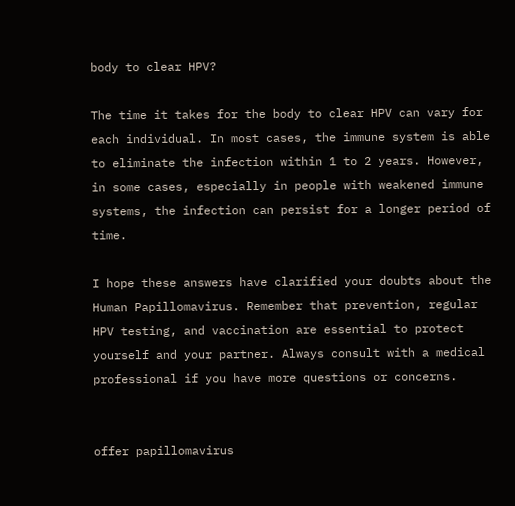body to clear HPV?

The time it takes for the body to clear HPV can vary for each individual. In most cases, the immune system is able to eliminate the infection within 1 to 2 years. However, in some cases, especially in people with weakened immune systems, the infection can persist for a longer period of time.

I hope these answers have clarified your doubts about the Human Papillomavirus. Remember that prevention, regular HPV testing, and vaccination are essential to protect yourself and your partner. Always consult with a medical professional if you have more questions or concerns.


offer papillomavirus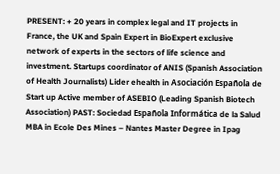PRESENT: + 20 years in complex legal and IT projects in France, the UK and Spain Expert in BioExpert exclusive network of experts in the sectors of life science and investment. Startups coordinator of ANIS (Spanish Association of Health Journalists) Lider ehealth in Asociación Española de Start up Active member of ASEBIO (Leading Spanish Biotech Association) PAST: Sociedad Española Informática de la Salud MBA in Ecole Des Mines – Nantes Master Degree in Ipag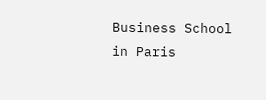Business School in Paris